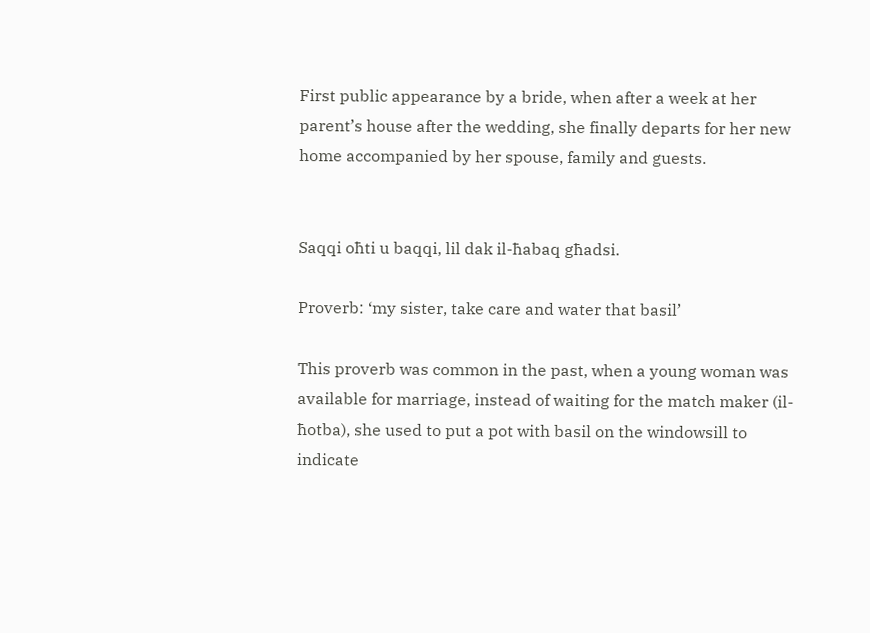First public appearance by a bride, when after a week at her parent’s house after the wedding, she finally departs for her new home accompanied by her spouse, family and guests.


Saqqi oħti u baqqi, lil dak il-ħabaq għadsi.

Proverb: ‘my sister, take care and water that basil’

This proverb was common in the past, when a young woman was available for marriage, instead of waiting for the match maker (il-ħotba), she used to put a pot with basil on the windowsill to indicate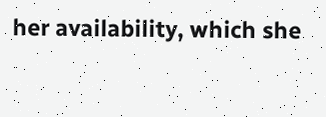her availability, which she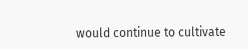would continue to cultivate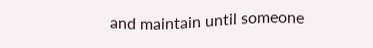and maintain until someone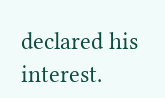declared his interest.